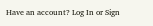Have an account? Log In or Sign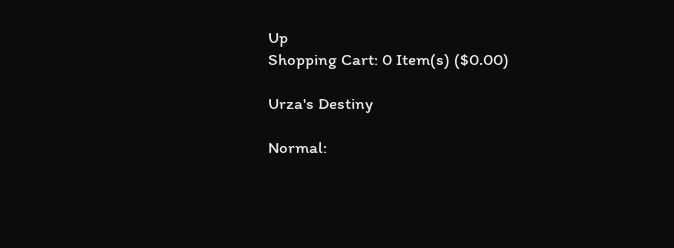Up
Shopping Cart: 0 Item(s) ($0.00)

Urza's Destiny

Normal: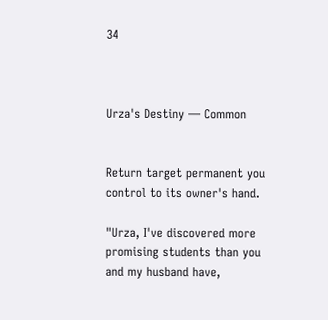34



Urza's Destiny — Common


Return target permanent you control to its owner's hand.

"Urza, I've discovered more promising students than you and my husband have,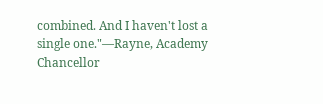combined. And I haven't lost a single one."—Rayne, Academy Chancellor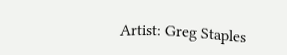Artist: Greg Staples